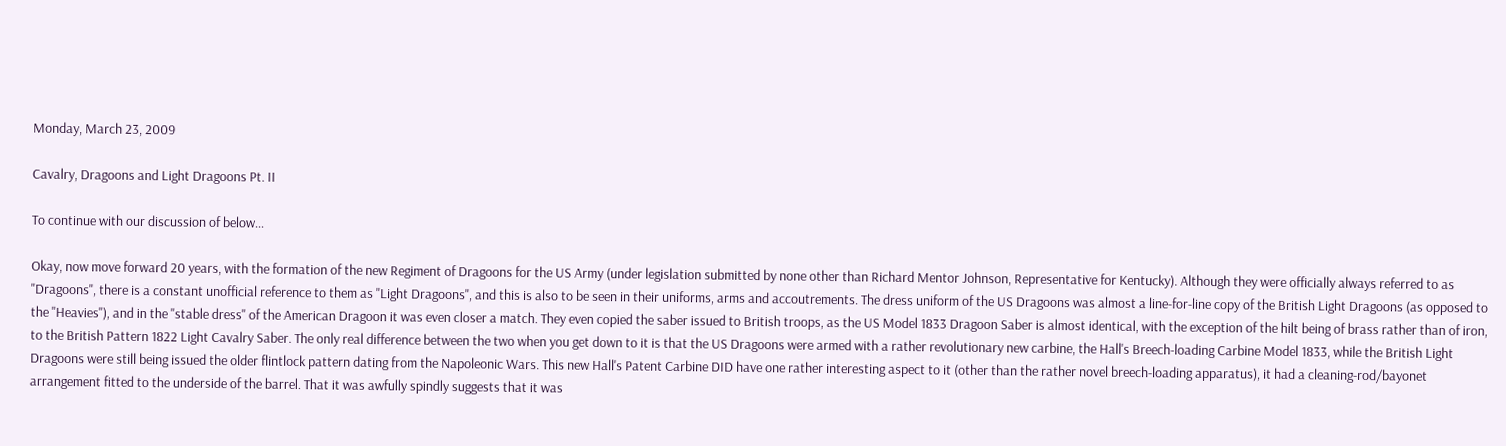Monday, March 23, 2009

Cavalry, Dragoons and Light Dragoons Pt. II

To continue with our discussion of below...

Okay, now move forward 20 years, with the formation of the new Regiment of Dragoons for the US Army (under legislation submitted by none other than Richard Mentor Johnson, Representative for Kentucky). Although they were officially always referred to as "Dragoons", there is a constant unofficial reference to them as "Light Dragoons", and this is also to be seen in their uniforms, arms and accoutrements. The dress uniform of the US Dragoons was almost a line-for-line copy of the British Light Dragoons (as opposed to the "Heavies"), and in the "stable dress" of the American Dragoon it was even closer a match. They even copied the saber issued to British troops, as the US Model 1833 Dragoon Saber is almost identical, with the exception of the hilt being of brass rather than of iron, to the British Pattern 1822 Light Cavalry Saber. The only real difference between the two when you get down to it is that the US Dragoons were armed with a rather revolutionary new carbine, the Hall's Breech-loading Carbine Model 1833, while the British Light Dragoons were still being issued the older flintlock pattern dating from the Napoleonic Wars. This new Hall's Patent Carbine DID have one rather interesting aspect to it (other than the rather novel breech-loading apparatus), it had a cleaning-rod/bayonet arrangement fitted to the underside of the barrel. That it was awfully spindly suggests that it was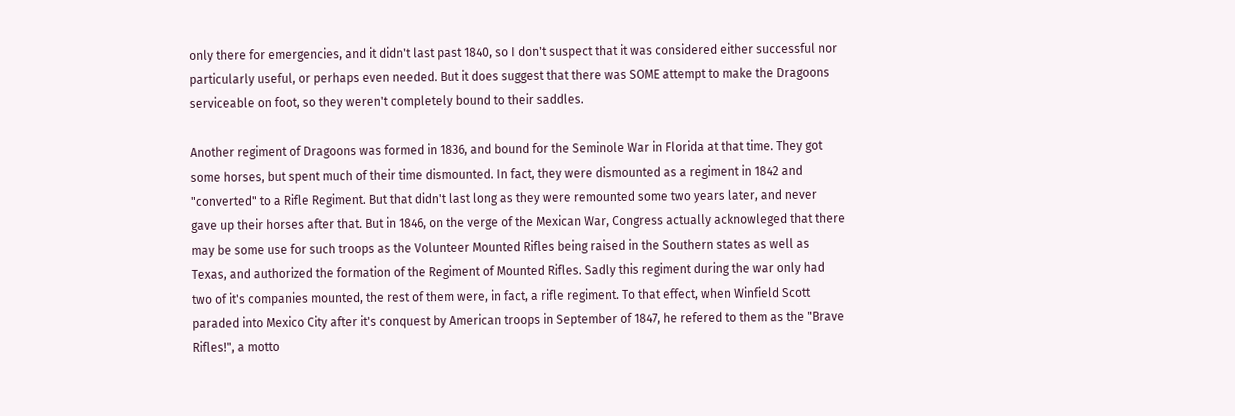only there for emergencies, and it didn't last past 1840, so I don't suspect that it was considered either successful nor particularly useful, or perhaps even needed. But it does suggest that there was SOME attempt to make the Dragoons serviceable on foot, so they weren't completely bound to their saddles.

Another regiment of Dragoons was formed in 1836, and bound for the Seminole War in Florida at that time. They got some horses, but spent much of their time dismounted. In fact, they were dismounted as a regiment in 1842 and "converted" to a Rifle Regiment. But that didn't last long as they were remounted some two years later, and never gave up their horses after that. But in 1846, on the verge of the Mexican War, Congress actually acknowleged that there may be some use for such troops as the Volunteer Mounted Rifles being raised in the Southern states as well as Texas, and authorized the formation of the Regiment of Mounted Rifles. Sadly this regiment during the war only had two of it's companies mounted, the rest of them were, in fact, a rifle regiment. To that effect, when Winfield Scott paraded into Mexico City after it's conquest by American troops in September of 1847, he refered to them as the "Brave Rifles!", a motto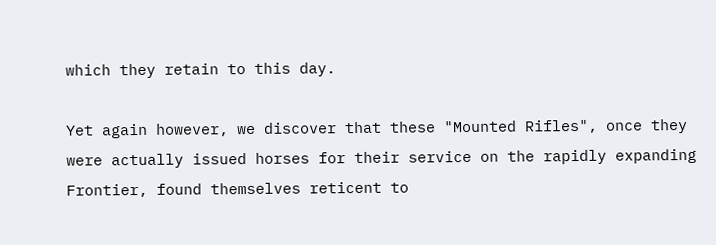which they retain to this day.

Yet again however, we discover that these "Mounted Rifles", once they were actually issued horses for their service on the rapidly expanding Frontier, found themselves reticent to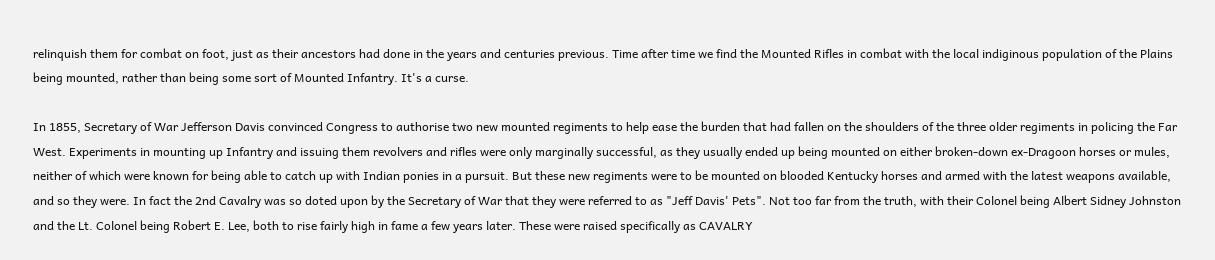relinquish them for combat on foot, just as their ancestors had done in the years and centuries previous. Time after time we find the Mounted Rifles in combat with the local indiginous population of the Plains being mounted, rather than being some sort of Mounted Infantry. It's a curse.

In 1855, Secretary of War Jefferson Davis convinced Congress to authorise two new mounted regiments to help ease the burden that had fallen on the shoulders of the three older regiments in policing the Far West. Experiments in mounting up Infantry and issuing them revolvers and rifles were only marginally successful, as they usually ended up being mounted on either broken-down ex-Dragoon horses or mules, neither of which were known for being able to catch up with Indian ponies in a pursuit. But these new regiments were to be mounted on blooded Kentucky horses and armed with the latest weapons available, and so they were. In fact the 2nd Cavalry was so doted upon by the Secretary of War that they were referred to as "Jeff Davis' Pets". Not too far from the truth, with their Colonel being Albert Sidney Johnston and the Lt. Colonel being Robert E. Lee, both to rise fairly high in fame a few years later. These were raised specifically as CAVALRY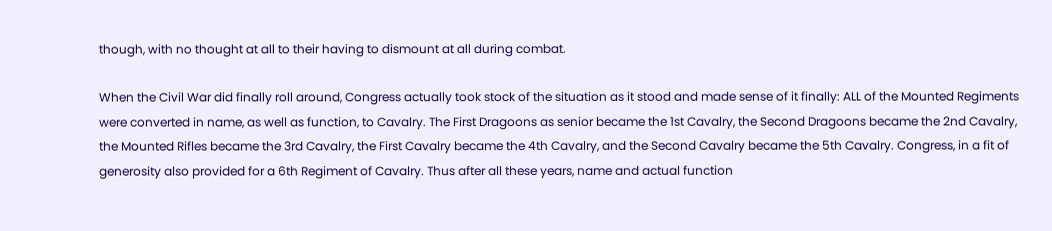though, with no thought at all to their having to dismount at all during combat.

When the Civil War did finally roll around, Congress actually took stock of the situation as it stood and made sense of it finally: ALL of the Mounted Regiments were converted in name, as well as function, to Cavalry. The First Dragoons as senior became the 1st Cavalry, the Second Dragoons became the 2nd Cavalry, the Mounted Rifles became the 3rd Cavalry, the First Cavalry became the 4th Cavalry, and the Second Cavalry became the 5th Cavalry. Congress, in a fit of generosity also provided for a 6th Regiment of Cavalry. Thus after all these years, name and actual function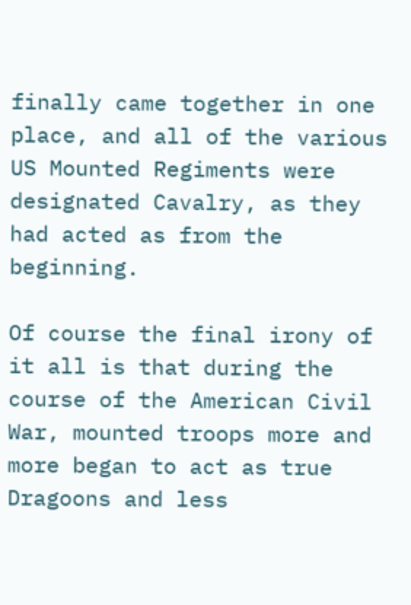finally came together in one place, and all of the various US Mounted Regiments were designated Cavalry, as they had acted as from the beginning.

Of course the final irony of it all is that during the course of the American Civil War, mounted troops more and more began to act as true Dragoons and less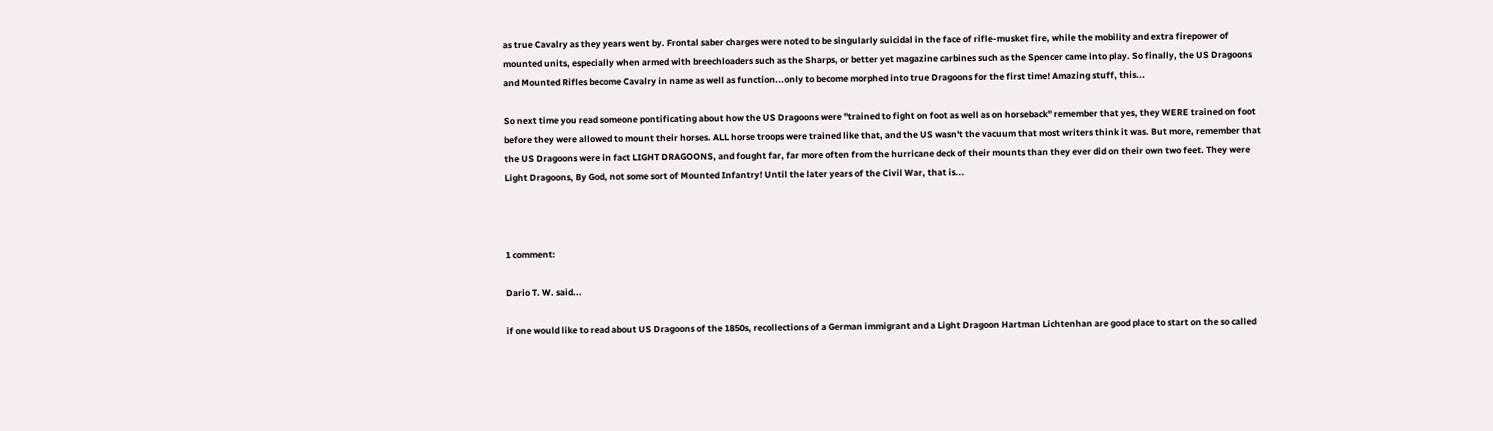as true Cavalry as they years went by. Frontal saber charges were noted to be singularly suicidal in the face of rifle-musket fire, while the mobility and extra firepower of mounted units, especially when armed with breechloaders such as the Sharps, or better yet magazine carbines such as the Spencer came into play. So finally, the US Dragoons and Mounted Rifles become Cavalry in name as well as function...only to become morphed into true Dragoons for the first time! Amazing stuff, this...

So next time you read someone pontificating about how the US Dragoons were "trained to fight on foot as well as on horseback" remember that yes, they WERE trained on foot before they were allowed to mount their horses. ALL horse troops were trained like that, and the US wasn't the vacuum that most writers think it was. But more, remember that the US Dragoons were in fact LIGHT DRAGOONS, and fought far, far more often from the hurricane deck of their mounts than they ever did on their own two feet. They were Light Dragoons, By God, not some sort of Mounted Infantry! Until the later years of the Civil War, that is...



1 comment:

Dario T. W. said...

if one would like to read about US Dragoons of the 1850s, recollections of a German immigrant and a Light Dragoon Hartman Lichtenhan are good place to start on the so called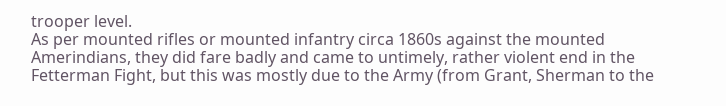trooper level.
As per mounted rifles or mounted infantry circa 1860s against the mounted Amerindians, they did fare badly and came to untimely, rather violent end in the Fetterman Fight, but this was mostly due to the Army (from Grant, Sherman to the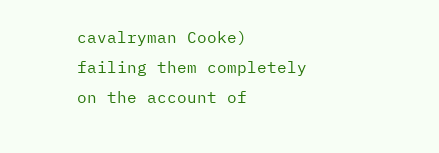cavalryman Cooke) failing them completely on the account of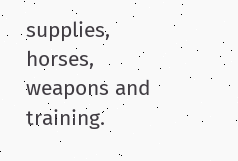supplies, horses, weapons and training.